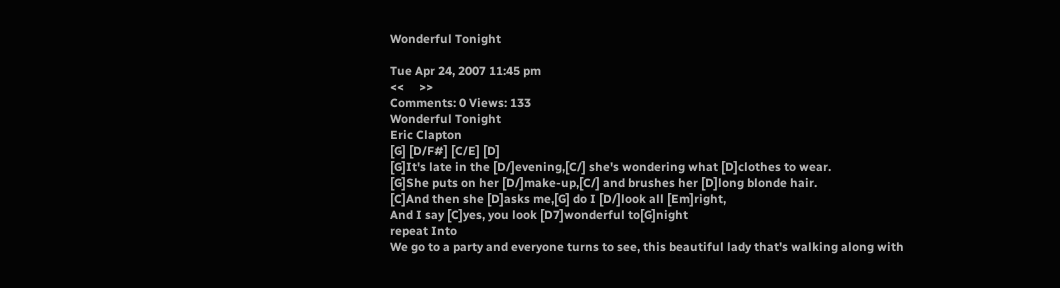Wonderful Tonight

Tue Apr 24, 2007 11:45 pm
<<     >>
Comments: 0 Views: 133
Wonderful Tonight
Eric Clapton
[G] [D/F#] [C/E] [D]
[G]It's late in the [D/]evening,[C/] she's wondering what [D]clothes to wear.
[G]She puts on her [D/]make-up,[C/] and brushes her [D]long blonde hair.
[C]And then she [D]asks me,[G] do I [D/]look all [Em]right,
And I say [C]yes, you look [D7]wonderful to[G]night
repeat Into
We go to a party and everyone turns to see, this beautiful lady that's walking along with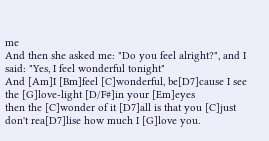me
And then she asked me: "Do you feel alright?", and I said: "Yes, I feel wonderful tonight"
And [Am]I [Bm]feel [C]wonderful, be[D7]cause I see the [G]love-light [D/F#]in your [Em]eyes
then the [C]wonder of it [D7]all is that you [C]just don't rea[D7]lise how much I [G]love you.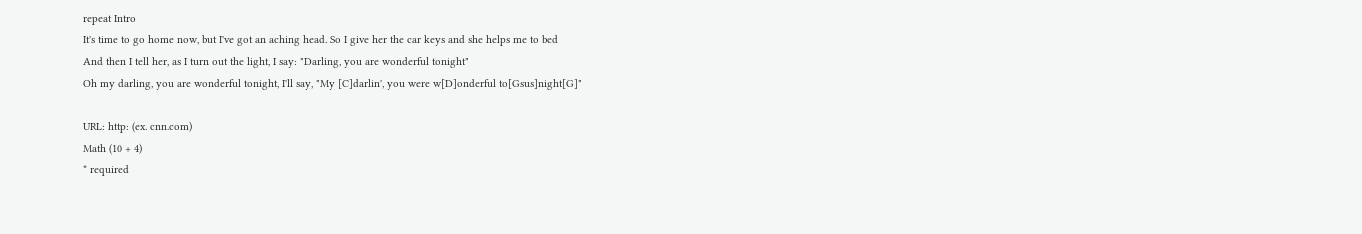repeat Intro
It's time to go home now, but I've got an aching head. So I give her the car keys and she helps me to bed
And then I tell her, as I turn out the light, I say: "Darling, you are wonderful tonight"
Oh my darling, you are wonderful tonight, I'll say, "My [C]darlin', you were w[D]onderful to[Gsus]night[G]"

URL: http: (ex. cnn.com)
Math (10 + 4)
* required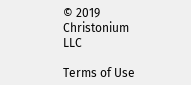© 2019 Christonium LLC

Terms of Use